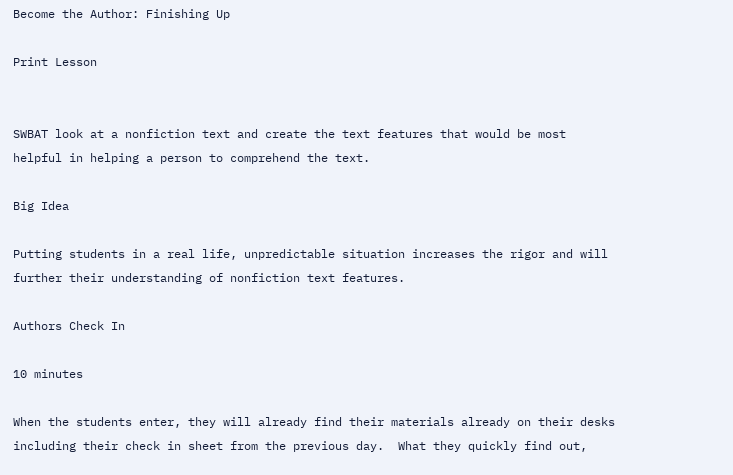Become the Author: Finishing Up

Print Lesson


SWBAT look at a nonfiction text and create the text features that would be most helpful in helping a person to comprehend the text.

Big Idea

Putting students in a real life, unpredictable situation increases the rigor and will further their understanding of nonfiction text features.

Authors Check In

10 minutes

When the students enter, they will already find their materials already on their desks including their check in sheet from the previous day.  What they quickly find out,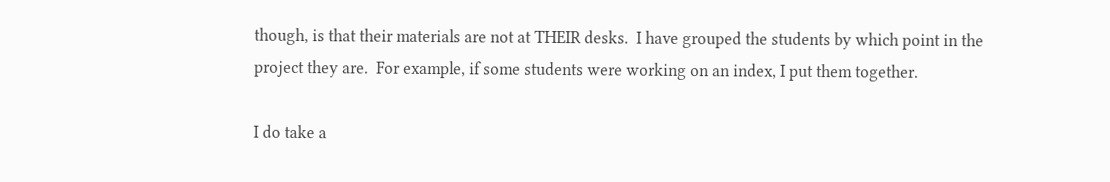though, is that their materials are not at THEIR desks.  I have grouped the students by which point in the project they are.  For example, if some students were working on an index, I put them together.

I do take a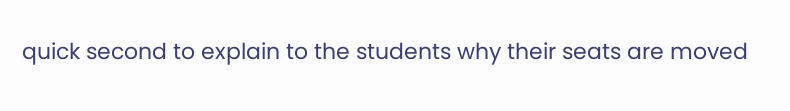quick second to explain to the students why their seats are moved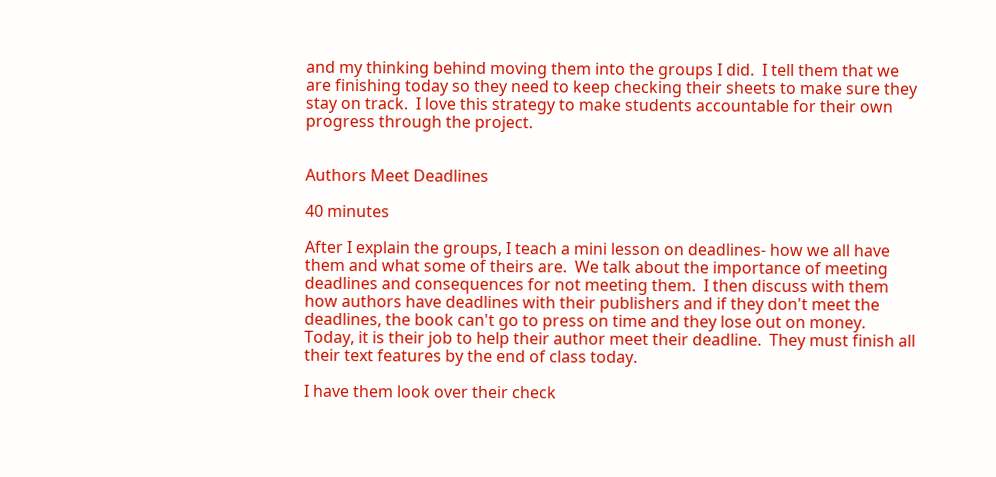and my thinking behind moving them into the groups I did.  I tell them that we are finishing today so they need to keep checking their sheets to make sure they stay on track.  I love this strategy to make students accountable for their own progress through the project.


Authors Meet Deadlines

40 minutes

After I explain the groups, I teach a mini lesson on deadlines- how we all have them and what some of theirs are.  We talk about the importance of meeting deadlines and consequences for not meeting them.  I then discuss with them how authors have deadlines with their publishers and if they don't meet the deadlines, the book can't go to press on time and they lose out on money.  Today, it is their job to help their author meet their deadline.  They must finish all their text features by the end of class today.

I have them look over their check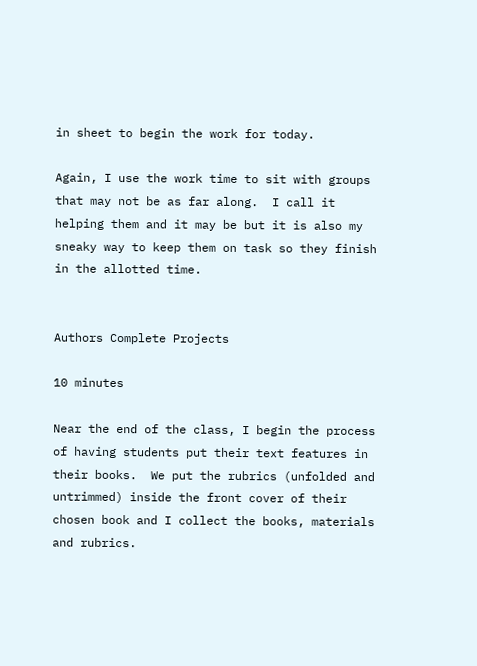in sheet to begin the work for today.

Again, I use the work time to sit with groups that may not be as far along.  I call it helping them and it may be but it is also my sneaky way to keep them on task so they finish in the allotted time.


Authors Complete Projects

10 minutes

Near the end of the class, I begin the process of having students put their text features in their books.  We put the rubrics (unfolded and untrimmed) inside the front cover of their chosen book and I collect the books, materials and rubrics.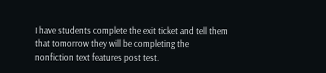I have students complete the exit ticket and tell them that tomorrow they will be completing the nonfiction text features post test.